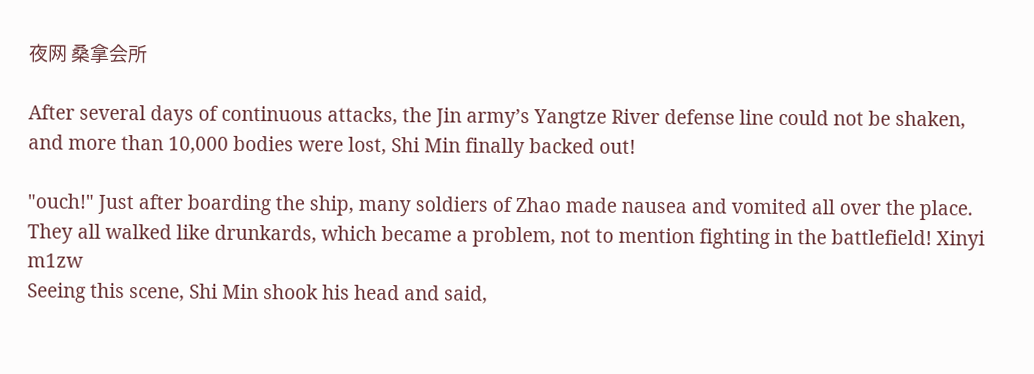夜网 桑拿会所

After several days of continuous attacks, the Jin army’s Yangtze River defense line could not be shaken, and more than 10,000 bodies were lost, Shi Min finally backed out!

"ouch!" Just after boarding the ship, many soldiers of Zhao made nausea and vomited all over the place. They all walked like drunkards, which became a problem, not to mention fighting in the battlefield! Xinyi m1zw
Seeing this scene, Shi Min shook his head and said,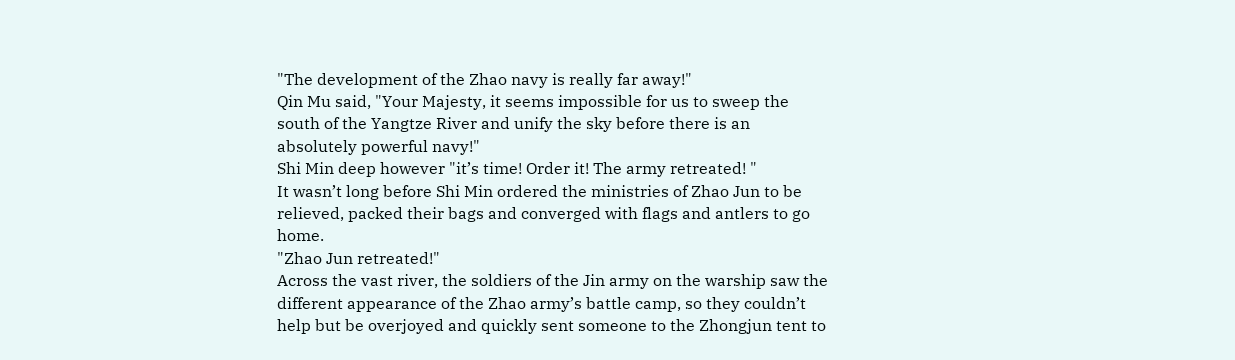"The development of the Zhao navy is really far away!"
Qin Mu said, "Your Majesty, it seems impossible for us to sweep the south of the Yangtze River and unify the sky before there is an absolutely powerful navy!"
Shi Min deep however "it’s time! Order it! The army retreated! "
It wasn’t long before Shi Min ordered the ministries of Zhao Jun to be relieved, packed their bags and converged with flags and antlers to go home.
"Zhao Jun retreated!"
Across the vast river, the soldiers of the Jin army on the warship saw the different appearance of the Zhao army’s battle camp, so they couldn’t help but be overjoyed and quickly sent someone to the Zhongjun tent to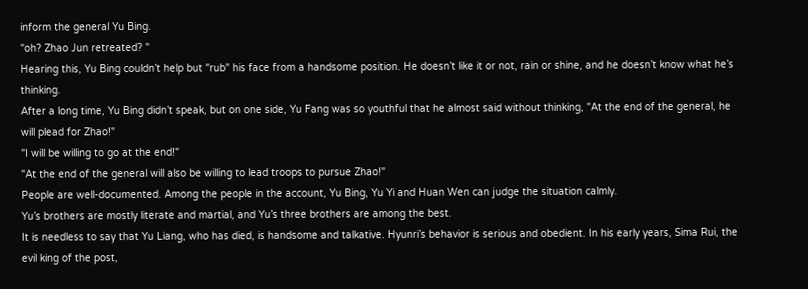inform the general Yu Bing.
"oh? Zhao Jun retreated? "
Hearing this, Yu Bing couldn’t help but "rub" his face from a handsome position. He doesn’t like it or not, rain or shine, and he doesn’t know what he’s thinking.
After a long time, Yu Bing didn’t speak, but on one side, Yu Fang was so youthful that he almost said without thinking, "At the end of the general, he will plead for Zhao!"
"I will be willing to go at the end!"
"At the end of the general will also be willing to lead troops to pursue Zhao!"
People are well-documented. Among the people in the account, Yu Bing, Yu Yi and Huan Wen can judge the situation calmly.
Yu’s brothers are mostly literate and martial, and Yu’s three brothers are among the best.
It is needless to say that Yu Liang, who has died, is handsome and talkative. Hyunri’s behavior is serious and obedient. In his early years, Sima Rui, the evil king of the post,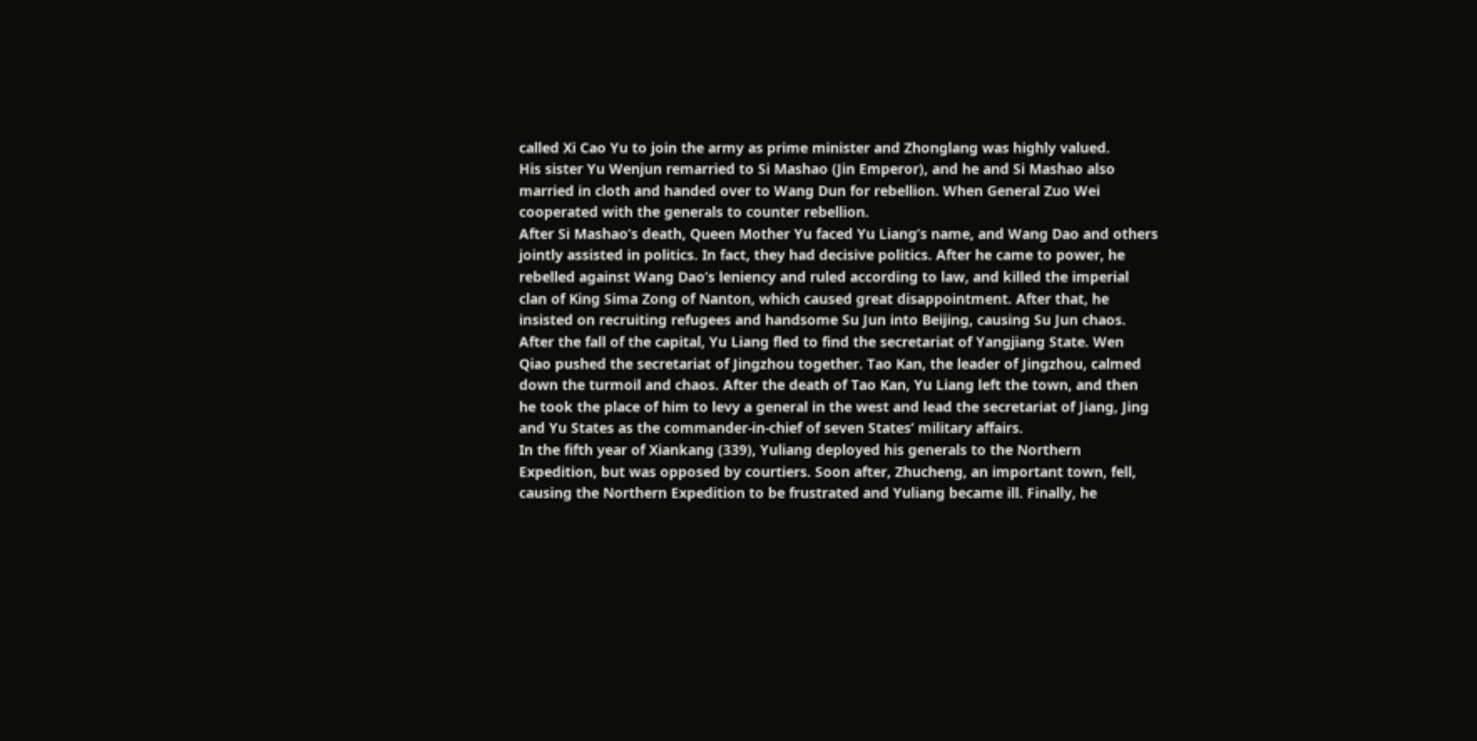called Xi Cao Yu to join the army as prime minister and Zhonglang was highly valued.
His sister Yu Wenjun remarried to Si Mashao (Jin Emperor), and he and Si Mashao also married in cloth and handed over to Wang Dun for rebellion. When General Zuo Wei cooperated with the generals to counter rebellion.
After Si Mashao’s death, Queen Mother Yu faced Yu Liang’s name, and Wang Dao and others jointly assisted in politics. In fact, they had decisive politics. After he came to power, he rebelled against Wang Dao’s leniency and ruled according to law, and killed the imperial clan of King Sima Zong of Nanton, which caused great disappointment. After that, he insisted on recruiting refugees and handsome Su Jun into Beijing, causing Su Jun chaos.
After the fall of the capital, Yu Liang fled to find the secretariat of Yangjiang State. Wen Qiao pushed the secretariat of Jingzhou together. Tao Kan, the leader of Jingzhou, calmed down the turmoil and chaos. After the death of Tao Kan, Yu Liang left the town, and then he took the place of him to levy a general in the west and lead the secretariat of Jiang, Jing and Yu States as the commander-in-chief of seven States’ military affairs.
In the fifth year of Xiankang (339), Yuliang deployed his generals to the Northern Expedition, but was opposed by courtiers. Soon after, Zhucheng, an important town, fell, causing the Northern Expedition to be frustrated and Yuliang became ill. Finally, he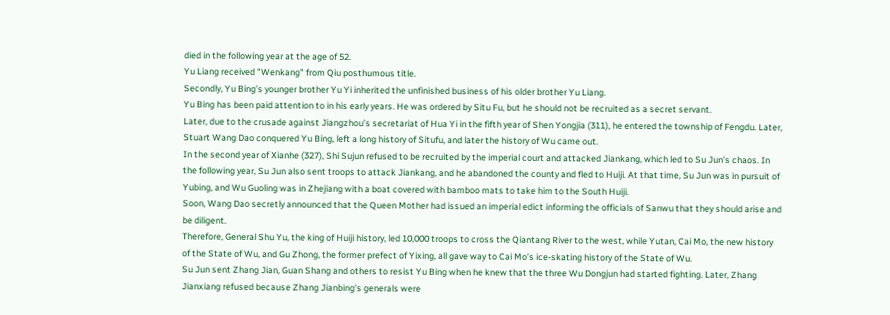died in the following year at the age of 52.
Yu Liang received "Wenkang" from Qiu posthumous title.
Secondly, Yu Bing’s younger brother Yu Yi inherited the unfinished business of his older brother Yu Liang.
Yu Bing has been paid attention to in his early years. He was ordered by Situ Fu, but he should not be recruited as a secret servant.
Later, due to the crusade against Jiangzhou’s secretariat of Hua Yi in the fifth year of Shen Yongjia (311), he entered the township of Fengdu. Later, Stuart Wang Dao conquered Yu Bing, left a long history of Situfu, and later the history of Wu came out.
In the second year of Xianhe (327), Shi Sujun refused to be recruited by the imperial court and attacked Jiankang, which led to Su Jun’s chaos. In the following year, Su Jun also sent troops to attack Jiankang, and he abandoned the county and fled to Huiji. At that time, Su Jun was in pursuit of Yubing, and Wu Guoling was in Zhejiang with a boat covered with bamboo mats to take him to the South Huiji.
Soon, Wang Dao secretly announced that the Queen Mother had issued an imperial edict informing the officials of Sanwu that they should arise and be diligent.
Therefore, General Shu Yu, the king of Huiji history, led 10,000 troops to cross the Qiantang River to the west, while Yutan, Cai Mo, the new history of the State of Wu, and Gu Zhong, the former prefect of Yixing, all gave way to Cai Mo’s ice-skating history of the State of Wu.
Su Jun sent Zhang Jian, Guan Shang and others to resist Yu Bing when he knew that the three Wu Dongjun had started fighting. Later, Zhang Jianxiang refused because Zhang Jianbing’s generals were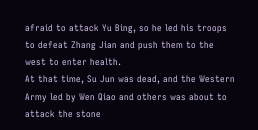afraid to attack Yu Bing, so he led his troops to defeat Zhang Jian and push them to the west to enter health.
At that time, Su Jun was dead, and the Western Army led by Wen Qiao and others was about to attack the stone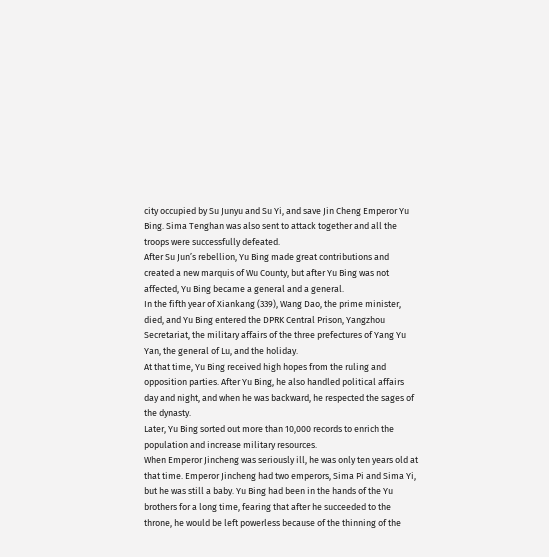city occupied by Su Junyu and Su Yi, and save Jin Cheng Emperor Yu Bing. Sima Tenghan was also sent to attack together and all the troops were successfully defeated.
After Su Jun’s rebellion, Yu Bing made great contributions and created a new marquis of Wu County, but after Yu Bing was not affected, Yu Bing became a general and a general.
In the fifth year of Xiankang (339), Wang Dao, the prime minister, died, and Yu Bing entered the DPRK Central Prison, Yangzhou Secretariat, the military affairs of the three prefectures of Yang Yu Yan, the general of Lu, and the holiday.
At that time, Yu Bing received high hopes from the ruling and opposition parties. After Yu Bing, he also handled political affairs day and night, and when he was backward, he respected the sages of the dynasty.
Later, Yu Bing sorted out more than 10,000 records to enrich the population and increase military resources.
When Emperor Jincheng was seriously ill, he was only ten years old at that time. Emperor Jincheng had two emperors, Sima Pi and Sima Yi, but he was still a baby. Yu Bing had been in the hands of the Yu brothers for a long time, fearing that after he succeeded to the throne, he would be left powerless because of the thinning of the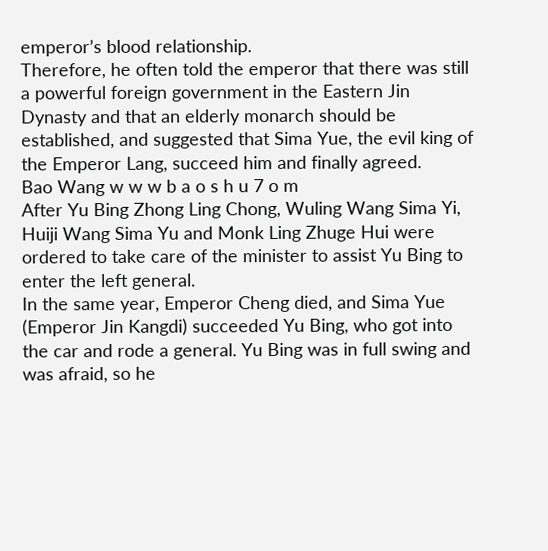emperor’s blood relationship.
Therefore, he often told the emperor that there was still a powerful foreign government in the Eastern Jin Dynasty and that an elderly monarch should be established, and suggested that Sima Yue, the evil king of the Emperor Lang, succeed him and finally agreed.
Bao Wang w w w b a o s h u 7 o m
After Yu Bing Zhong Ling Chong, Wuling Wang Sima Yi, Huiji Wang Sima Yu and Monk Ling Zhuge Hui were ordered to take care of the minister to assist Yu Bing to enter the left general.
In the same year, Emperor Cheng died, and Sima Yue (Emperor Jin Kangdi) succeeded Yu Bing, who got into the car and rode a general. Yu Bing was in full swing and was afraid, so he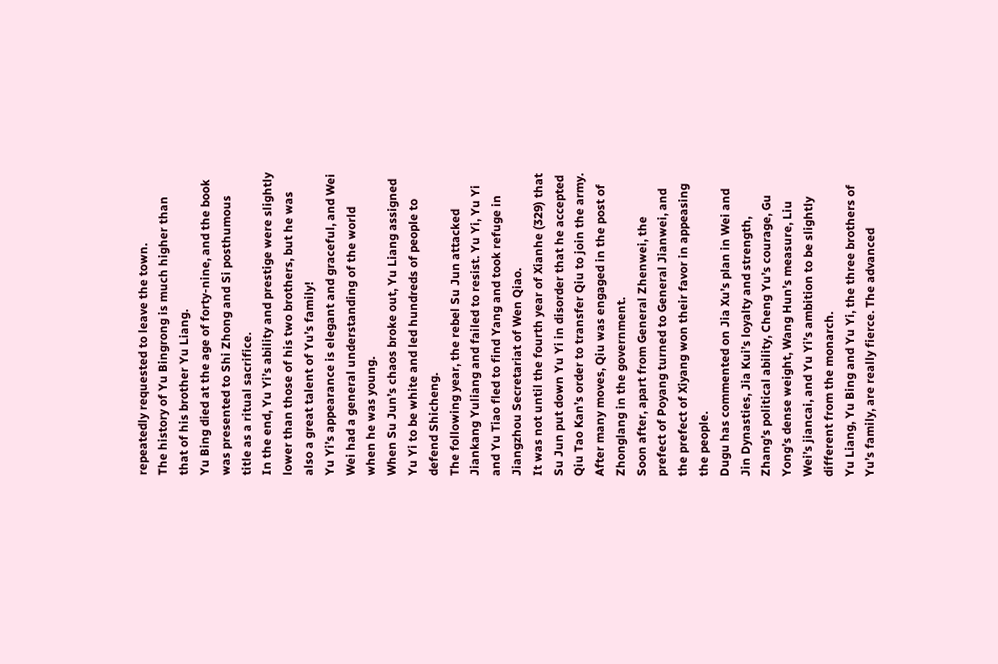repeatedly requested to leave the town.
The history of Yu Bingrong is much higher than that of his brother Yu Liang.
Yu Bing died at the age of forty-nine, and the book was presented to Shi Zhong and Si posthumous title as a ritual sacrifice.
In the end, Yu Yi’s ability and prestige were slightly lower than those of his two brothers, but he was also a great talent of Yu’s family!
Yu Yi’s appearance is elegant and graceful, and Wei Wei had a general understanding of the world when he was young.
When Su Jun’s chaos broke out, Yu Liang assigned Yu Yi to be white and led hundreds of people to defend Shicheng.
The following year, the rebel Su Jun attacked Jiankang Yuliang and failed to resist. Yu Yi, Yu Yi and Yu Tiao fled to find Yang and took refuge in Jiangzhou Secretariat of Wen Qiao.
It was not until the fourth year of Xianhe (329) that Su Jun put down Yu Yi in disorder that he accepted Qiu Tao Kan’s order to transfer Qiu to join the army. After many moves, Qiu was engaged in the post of Zhonglang in the government.
Soon after, apart from General Zhenwei, the prefect of Poyang turned to General Jianwei, and the prefect of Xiyang won their favor in appeasing the people.
Dugu has commented on Jia Xu’s plan in Wei and Jin Dynasties, Jia Kui’s loyalty and strength, Zhang’s political ability, Cheng Yu’s courage, Gu Yong’s dense weight, Wang Hun’s measure, Liu Wei’s jiancai, and Yu Yi’s ambition to be slightly different from the monarch.
Yu Liang, Yu Bing and Yu Yi, the three brothers of Yu’s family, are really fierce. The advanced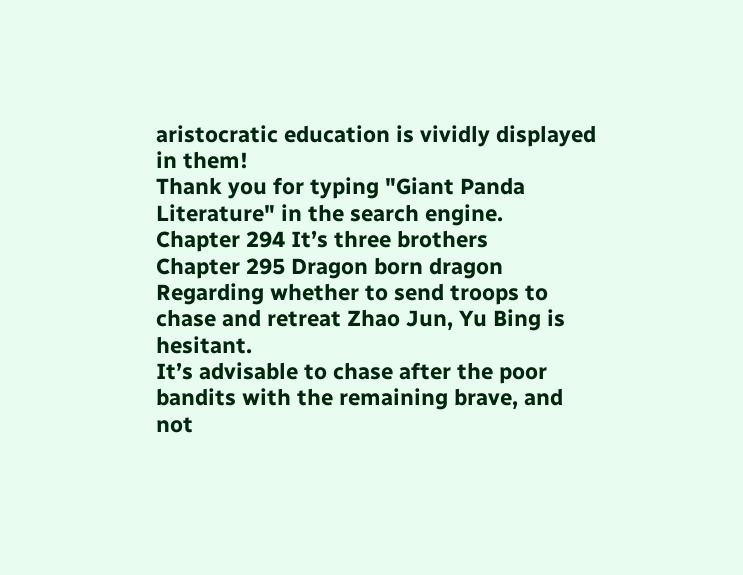aristocratic education is vividly displayed in them!
Thank you for typing "Giant Panda Literature" in the search engine.
Chapter 294 It’s three brothers
Chapter 295 Dragon born dragon
Regarding whether to send troops to chase and retreat Zhao Jun, Yu Bing is hesitant.
It’s advisable to chase after the poor bandits with the remaining brave, and not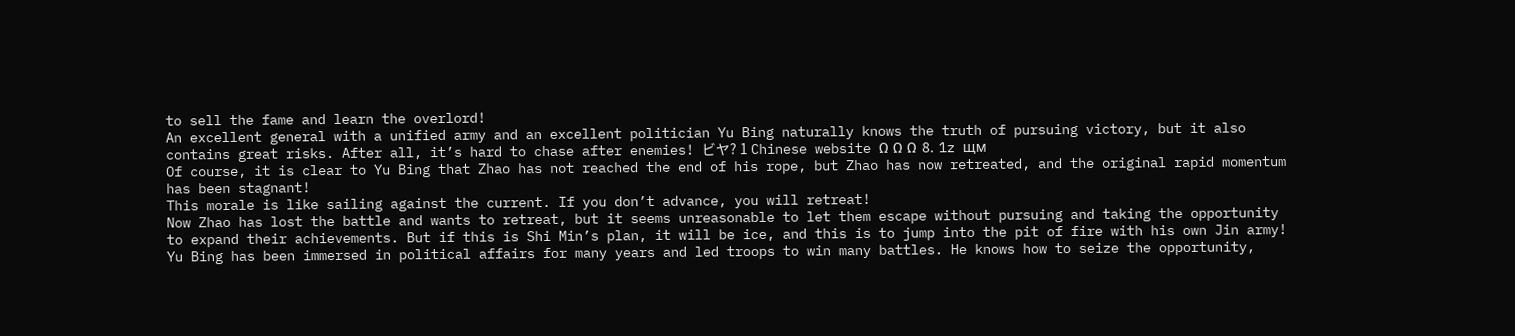to sell the fame and learn the overlord!
An excellent general with a unified army and an excellent politician Yu Bing naturally knows the truth of pursuing victory, but it also contains great risks. After all, it’s hard to chase after enemies! ビヤ? 1 Chinese website Ω Ω Ω ⒏ 1z щм
Of course, it is clear to Yu Bing that Zhao has not reached the end of his rope, but Zhao has now retreated, and the original rapid momentum has been stagnant!
This morale is like sailing against the current. If you don’t advance, you will retreat!
Now Zhao has lost the battle and wants to retreat, but it seems unreasonable to let them escape without pursuing and taking the opportunity to expand their achievements. But if this is Shi Min’s plan, it will be ice, and this is to jump into the pit of fire with his own Jin army!
Yu Bing has been immersed in political affairs for many years and led troops to win many battles. He knows how to seize the opportunity,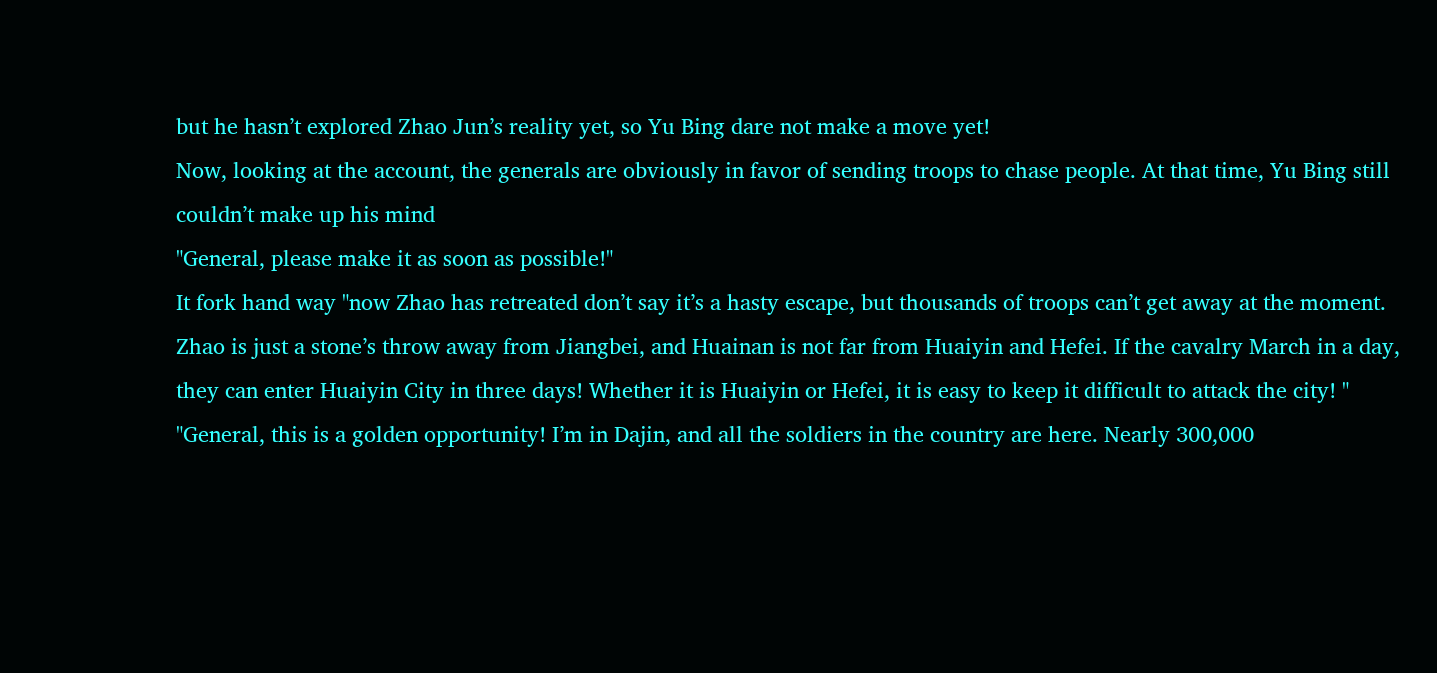but he hasn’t explored Zhao Jun’s reality yet, so Yu Bing dare not make a move yet!
Now, looking at the account, the generals are obviously in favor of sending troops to chase people. At that time, Yu Bing still couldn’t make up his mind
"General, please make it as soon as possible!"
It fork hand way "now Zhao has retreated don’t say it’s a hasty escape, but thousands of troops can’t get away at the moment. Zhao is just a stone’s throw away from Jiangbei, and Huainan is not far from Huaiyin and Hefei. If the cavalry March in a day, they can enter Huaiyin City in three days! Whether it is Huaiyin or Hefei, it is easy to keep it difficult to attack the city! "
"General, this is a golden opportunity! I’m in Dajin, and all the soldiers in the country are here. Nearly 300,000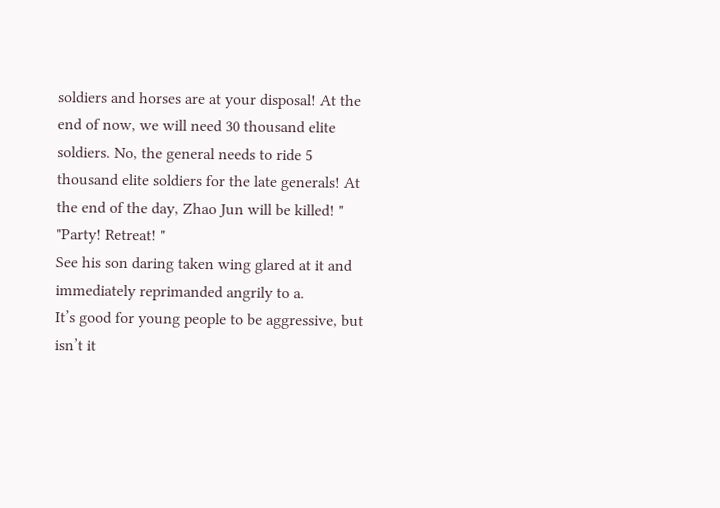soldiers and horses are at your disposal! At the end of now, we will need 30 thousand elite soldiers. No, the general needs to ride 5 thousand elite soldiers for the late generals! At the end of the day, Zhao Jun will be killed! "
"Party! Retreat! "
See his son daring taken wing glared at it and immediately reprimanded angrily to a.
It’s good for young people to be aggressive, but isn’t it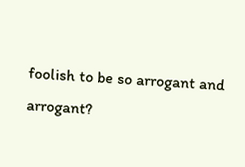foolish to be so arrogant and arrogant?